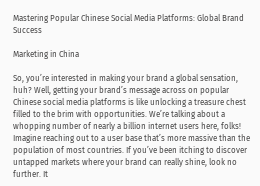Mastering Popular Chinese Social Media Platforms: Global Brand Success

Marketing in China

So, you’re interested in making your brand a global sensation, huh? Well, getting your brand’s message across on popular Chinese social media platforms is like unlocking a treasure chest filled to the brim with opportunities. We’re talking about a whopping number of nearly a billion internet users here, folks! Imagine reaching out to a user base that’s more massive than the population of most countries. If you’ve been itching to discover untapped markets where your brand can really shine, look no further. It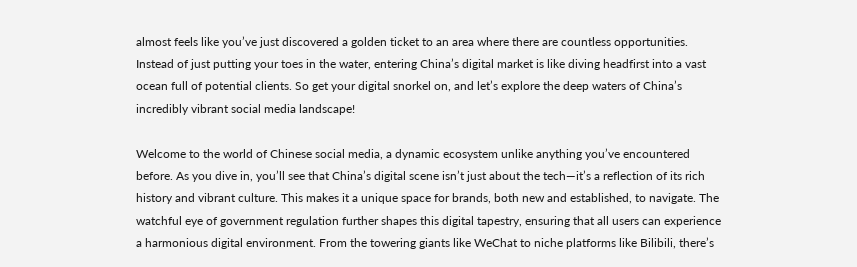almost feels like you’ve just discovered a golden ticket to an area where there are countless opportunities. Instead of just putting your toes in the water, entering China’s digital market is like diving headfirst into a vast ocean full of potential clients. So get your digital snorkel on, and let’s explore the deep waters of China’s incredibly vibrant social media landscape!

Welcome to the world of Chinese social media, a dynamic ecosystem unlike anything you’ve encountered before. As you dive in, you’ll see that China’s digital scene isn’t just about the tech—it’s a reflection of its rich history and vibrant culture. This makes it a unique space for brands, both new and established, to navigate. The watchful eye of government regulation further shapes this digital tapestry, ensuring that all users can experience a harmonious digital environment. From the towering giants like WeChat to niche platforms like Bilibili, there’s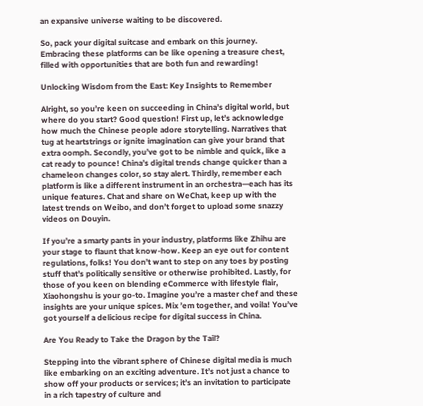an expansive universe waiting to be discovered.

So, pack your digital suitcase and embark on this journey. Embracing these platforms can be like opening a treasure chest, filled with opportunities that are both fun and rewarding!

Unlocking Wisdom from the East: Key Insights to Remember

Alright, so you’re keen on succeeding in China’s digital world, but where do you start? Good question! First up, let’s acknowledge how much the Chinese people adore storytelling. Narratives that tug at heartstrings or ignite imagination can give your brand that extra oomph. Secondly, you’ve got to be nimble and quick, like a cat ready to pounce! China’s digital trends change quicker than a chameleon changes color, so stay alert. Thirdly, remember each platform is like a different instrument in an orchestra—each has its unique features. Chat and share on WeChat, keep up with the latest trends on Weibo, and don’t forget to upload some snazzy videos on Douyin.

If you’re a smarty pants in your industry, platforms like Zhihu are your stage to flaunt that know-how. Keep an eye out for content regulations, folks! You don’t want to step on any toes by posting stuff that’s politically sensitive or otherwise prohibited. Lastly, for those of you keen on blending eCommerce with lifestyle flair, Xiaohongshu is your go-to. Imagine you’re a master chef and these insights are your unique spices. Mix ’em together, and voila! You’ve got yourself a delicious recipe for digital success in China.

Are You Ready to Take the Dragon by the Tail?

Stepping into the vibrant sphere of Chinese digital media is much like embarking on an exciting adventure. It’s not just a chance to show off your products or services; it’s an invitation to participate in a rich tapestry of culture and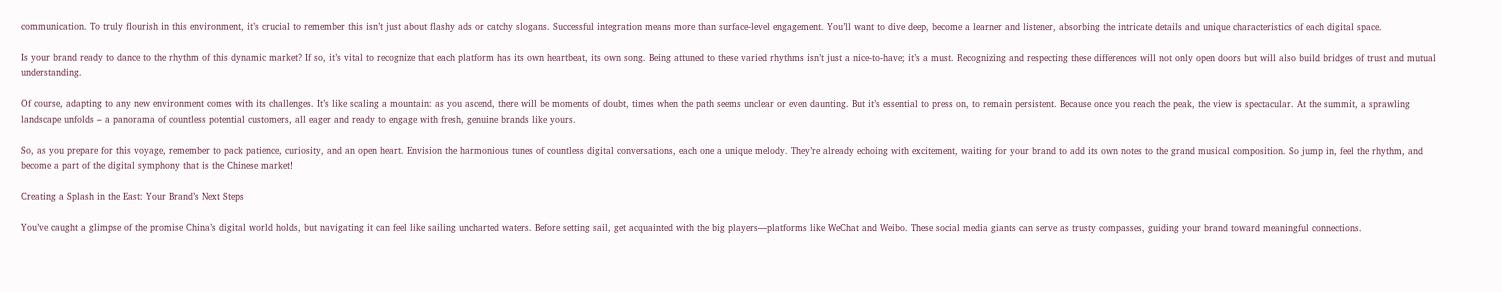communication. To truly flourish in this environment, it’s crucial to remember this isn’t just about flashy ads or catchy slogans. Successful integration means more than surface-level engagement. You’ll want to dive deep, become a learner and listener, absorbing the intricate details and unique characteristics of each digital space.

Is your brand ready to dance to the rhythm of this dynamic market? If so, it’s vital to recognize that each platform has its own heartbeat, its own song. Being attuned to these varied rhythms isn’t just a nice-to-have; it’s a must. Recognizing and respecting these differences will not only open doors but will also build bridges of trust and mutual understanding.

Of course, adapting to any new environment comes with its challenges. It’s like scaling a mountain: as you ascend, there will be moments of doubt, times when the path seems unclear or even daunting. But it’s essential to press on, to remain persistent. Because once you reach the peak, the view is spectacular. At the summit, a sprawling landscape unfolds – a panorama of countless potential customers, all eager and ready to engage with fresh, genuine brands like yours.

So, as you prepare for this voyage, remember to pack patience, curiosity, and an open heart. Envision the harmonious tunes of countless digital conversations, each one a unique melody. They’re already echoing with excitement, waiting for your brand to add its own notes to the grand musical composition. So jump in, feel the rhythm, and become a part of the digital symphony that is the Chinese market!

Creating a Splash in the East: Your Brand’s Next Steps

You’ve caught a glimpse of the promise China’s digital world holds, but navigating it can feel like sailing uncharted waters. Before setting sail, get acquainted with the big players—platforms like WeChat and Weibo. These social media giants can serve as trusty compasses, guiding your brand toward meaningful connections.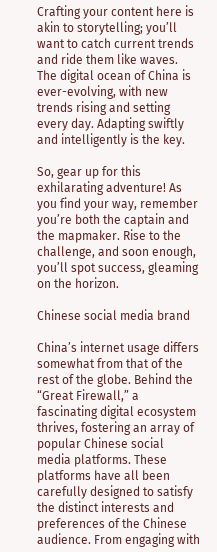Crafting your content here is akin to storytelling; you’ll want to catch current trends and ride them like waves. The digital ocean of China is ever-evolving, with new trends rising and setting every day. Adapting swiftly and intelligently is the key.

So, gear up for this exhilarating adventure! As you find your way, remember you’re both the captain and the mapmaker. Rise to the challenge, and soon enough, you’ll spot success, gleaming on the horizon.

Chinese social media brand

China’s internet usage differs somewhat from that of the rest of the globe. Behind the “Great Firewall,” a fascinating digital ecosystem thrives, fostering an array of popular Chinese social media platforms. These platforms have all been carefully designed to satisfy the distinct interests and preferences of the Chinese audience. From engaging with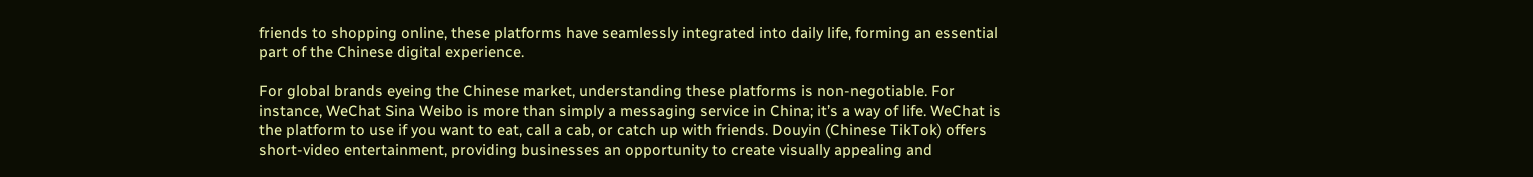friends to shopping online, these platforms have seamlessly integrated into daily life, forming an essential part of the Chinese digital experience.

For global brands eyeing the Chinese market, understanding these platforms is non-negotiable. For instance, WeChat Sina Weibo is more than simply a messaging service in China; it’s a way of life. WeChat is the platform to use if you want to eat, call a cab, or catch up with friends. Douyin (Chinese TikTok) offers short-video entertainment, providing businesses an opportunity to create visually appealing and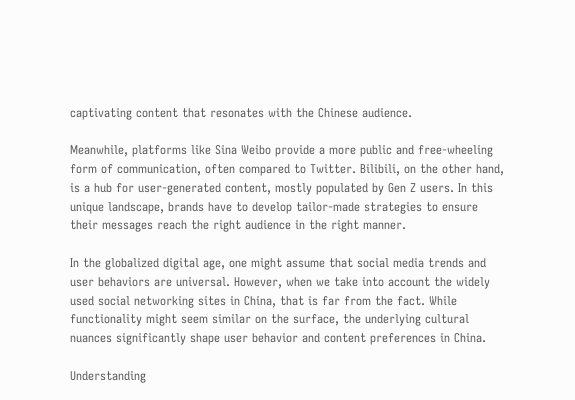captivating content that resonates with the Chinese audience.

Meanwhile, platforms like Sina Weibo provide a more public and free-wheeling form of communication, often compared to Twitter. Bilibili, on the other hand, is a hub for user-generated content, mostly populated by Gen Z users. In this unique landscape, brands have to develop tailor-made strategies to ensure their messages reach the right audience in the right manner.

In the globalized digital age, one might assume that social media trends and user behaviors are universal. However, when we take into account the widely used social networking sites in China, that is far from the fact. While functionality might seem similar on the surface, the underlying cultural nuances significantly shape user behavior and content preferences in China.

Understanding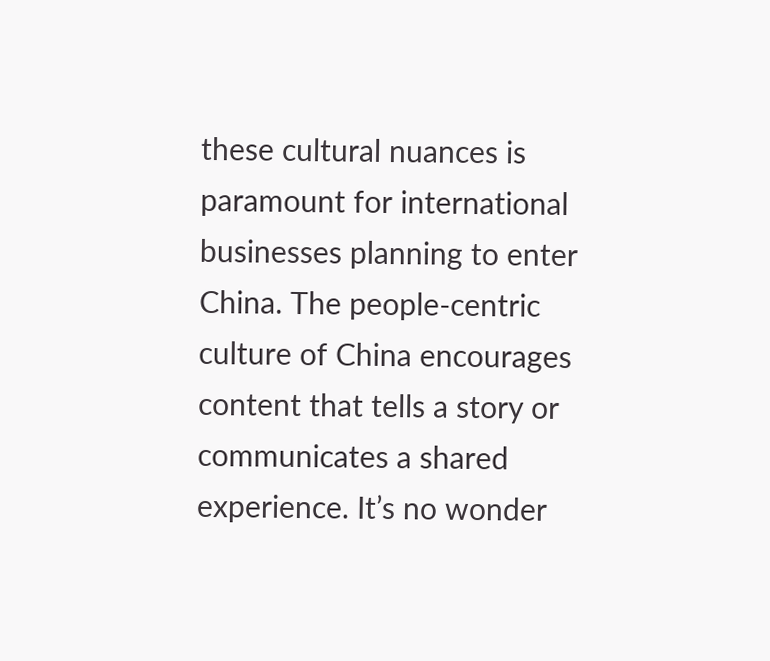these cultural nuances is paramount for international businesses planning to enter China. The people-centric culture of China encourages content that tells a story or communicates a shared experience. It’s no wonder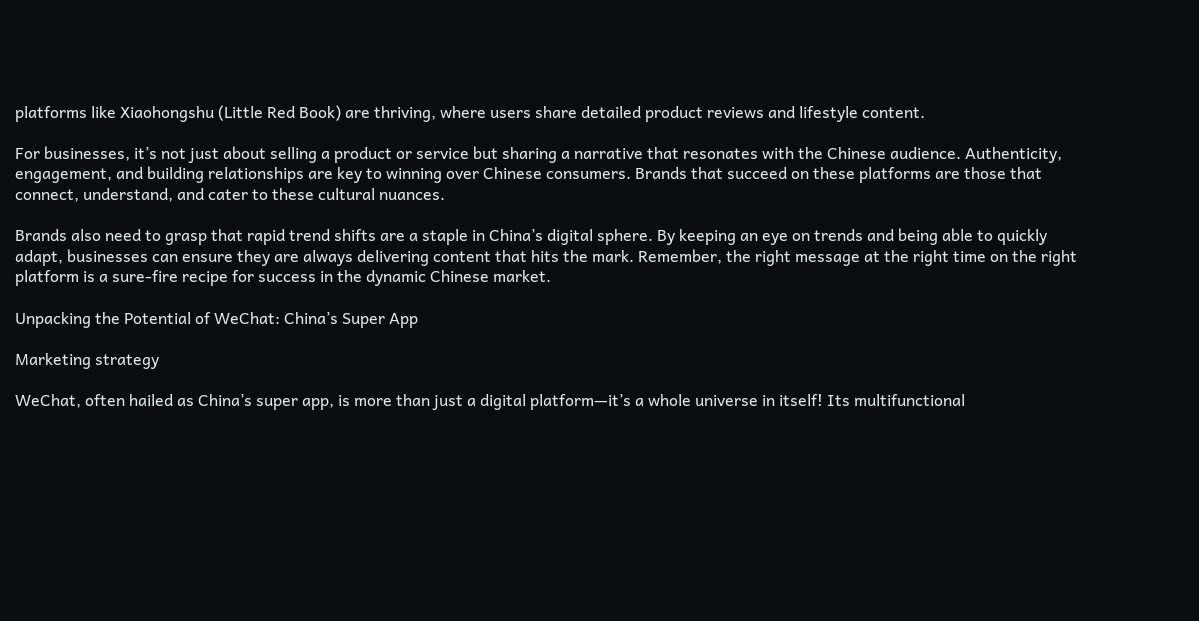platforms like Xiaohongshu (Little Red Book) are thriving, where users share detailed product reviews and lifestyle content.

For businesses, it’s not just about selling a product or service but sharing a narrative that resonates with the Chinese audience. Authenticity, engagement, and building relationships are key to winning over Chinese consumers. Brands that succeed on these platforms are those that connect, understand, and cater to these cultural nuances.

Brands also need to grasp that rapid trend shifts are a staple in China’s digital sphere. By keeping an eye on trends and being able to quickly adapt, businesses can ensure they are always delivering content that hits the mark. Remember, the right message at the right time on the right platform is a sure-fire recipe for success in the dynamic Chinese market.

Unpacking the Potential of WeChat: China’s Super App

Marketing strategy

WeChat, often hailed as China’s super app, is more than just a digital platform—it’s a whole universe in itself! Its multifunctional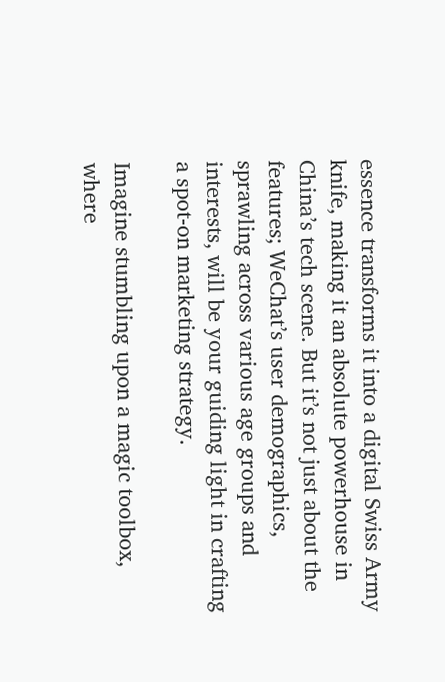essence transforms it into a digital Swiss Army knife, making it an absolute powerhouse in China’s tech scene. But it’s not just about the features; WeChat’s user demographics, sprawling across various age groups and interests, will be your guiding light in crafting a spot-on marketing strategy.

Imagine stumbling upon a magic toolbox, where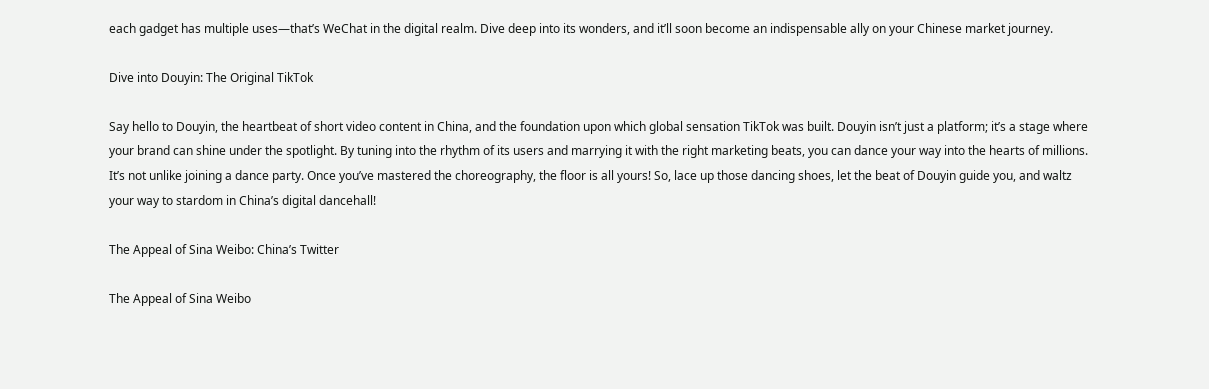each gadget has multiple uses—that’s WeChat in the digital realm. Dive deep into its wonders, and it’ll soon become an indispensable ally on your Chinese market journey.

Dive into Douyin: The Original TikTok

Say hello to Douyin, the heartbeat of short video content in China, and the foundation upon which global sensation TikTok was built. Douyin isn’t just a platform; it’s a stage where your brand can shine under the spotlight. By tuning into the rhythm of its users and marrying it with the right marketing beats, you can dance your way into the hearts of millions. It’s not unlike joining a dance party. Once you’ve mastered the choreography, the floor is all yours! So, lace up those dancing shoes, let the beat of Douyin guide you, and waltz your way to stardom in China’s digital dancehall!

The Appeal of Sina Weibo: China’s Twitter

The Appeal of Sina Weibo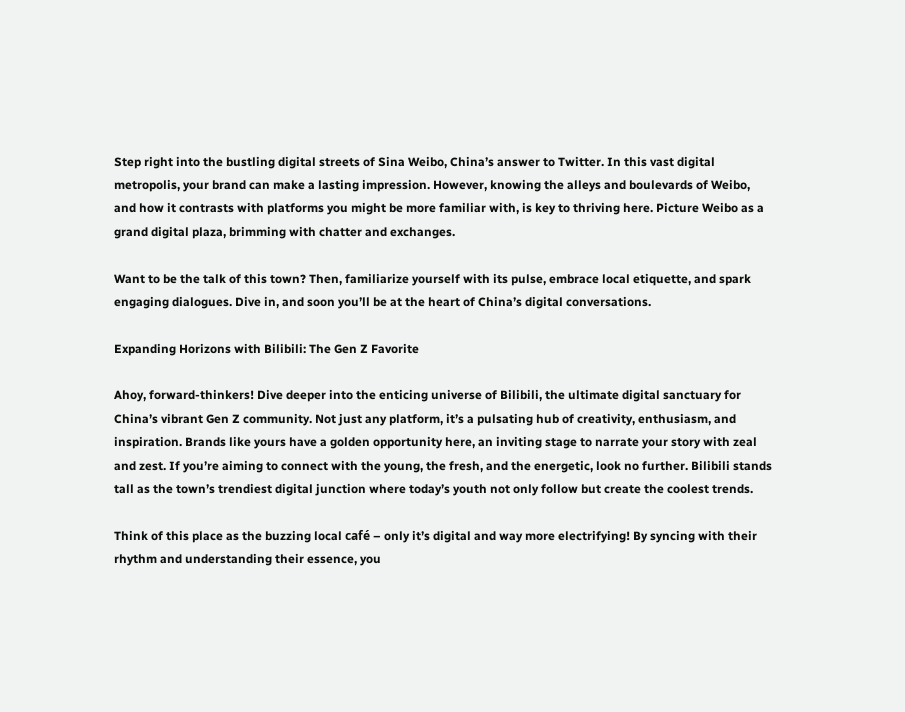Step right into the bustling digital streets of Sina Weibo, China’s answer to Twitter. In this vast digital metropolis, your brand can make a lasting impression. However, knowing the alleys and boulevards of Weibo, and how it contrasts with platforms you might be more familiar with, is key to thriving here. Picture Weibo as a grand digital plaza, brimming with chatter and exchanges.

Want to be the talk of this town? Then, familiarize yourself with its pulse, embrace local etiquette, and spark engaging dialogues. Dive in, and soon you’ll be at the heart of China’s digital conversations.

Expanding Horizons with Bilibili: The Gen Z Favorite

Ahoy, forward-thinkers! Dive deeper into the enticing universe of Bilibili, the ultimate digital sanctuary for China’s vibrant Gen Z community. Not just any platform, it’s a pulsating hub of creativity, enthusiasm, and inspiration. Brands like yours have a golden opportunity here, an inviting stage to narrate your story with zeal and zest. If you’re aiming to connect with the young, the fresh, and the energetic, look no further. Bilibili stands tall as the town’s trendiest digital junction where today’s youth not only follow but create the coolest trends.

Think of this place as the buzzing local café – only it’s digital and way more electrifying! By syncing with their rhythm and understanding their essence, you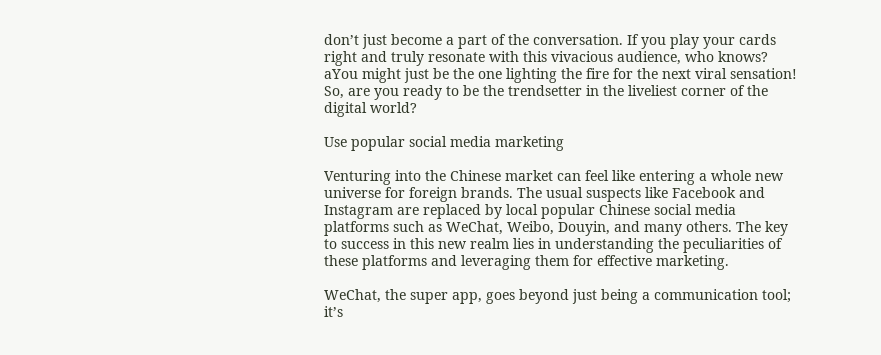don’t just become a part of the conversation. If you play your cards right and truly resonate with this vivacious audience, who knows? aYou might just be the one lighting the fire for the next viral sensation! So, are you ready to be the trendsetter in the liveliest corner of the digital world?

Use popular social media marketing

Venturing into the Chinese market can feel like entering a whole new universe for foreign brands. The usual suspects like Facebook and Instagram are replaced by local popular Chinese social media platforms such as WeChat, Weibo, Douyin, and many others. The key to success in this new realm lies in understanding the peculiarities of these platforms and leveraging them for effective marketing.

WeChat, the super app, goes beyond just being a communication tool; it’s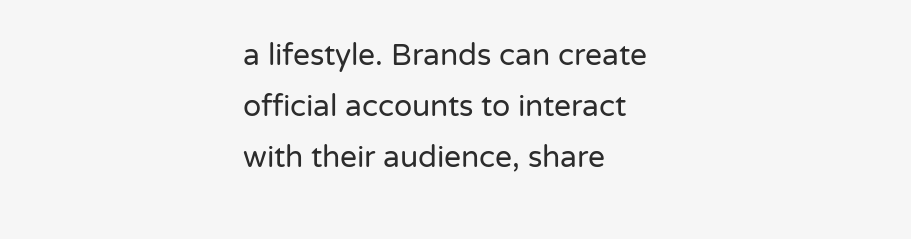a lifestyle. Brands can create official accounts to interact with their audience, share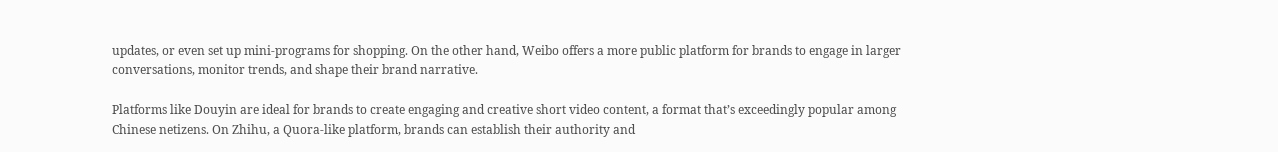updates, or even set up mini-programs for shopping. On the other hand, Weibo offers a more public platform for brands to engage in larger conversations, monitor trends, and shape their brand narrative.

Platforms like Douyin are ideal for brands to create engaging and creative short video content, a format that’s exceedingly popular among Chinese netizens. On Zhihu, a Quora-like platform, brands can establish their authority and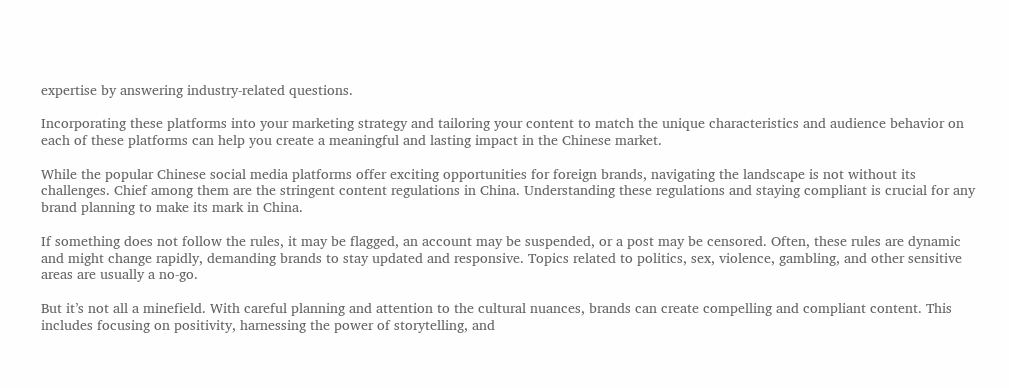expertise by answering industry-related questions.

Incorporating these platforms into your marketing strategy and tailoring your content to match the unique characteristics and audience behavior on each of these platforms can help you create a meaningful and lasting impact in the Chinese market.

While the popular Chinese social media platforms offer exciting opportunities for foreign brands, navigating the landscape is not without its challenges. Chief among them are the stringent content regulations in China. Understanding these regulations and staying compliant is crucial for any brand planning to make its mark in China.

If something does not follow the rules, it may be flagged, an account may be suspended, or a post may be censored. Often, these rules are dynamic and might change rapidly, demanding brands to stay updated and responsive. Topics related to politics, sex, violence, gambling, and other sensitive areas are usually a no-go.

But it’s not all a minefield. With careful planning and attention to the cultural nuances, brands can create compelling and compliant content. This includes focusing on positivity, harnessing the power of storytelling, and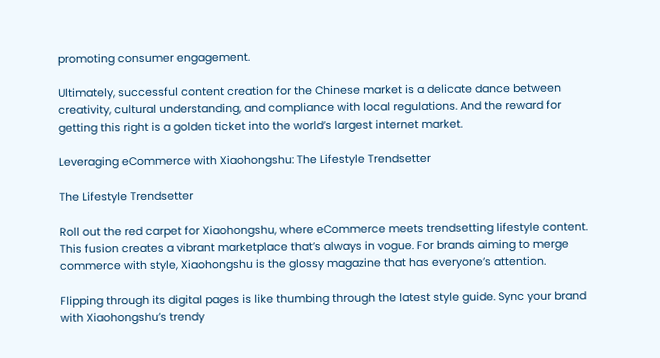promoting consumer engagement.

Ultimately, successful content creation for the Chinese market is a delicate dance between creativity, cultural understanding, and compliance with local regulations. And the reward for getting this right is a golden ticket into the world’s largest internet market.

Leveraging eCommerce with Xiaohongshu: The Lifestyle Trendsetter

The Lifestyle Trendsetter

Roll out the red carpet for Xiaohongshu, where eCommerce meets trendsetting lifestyle content. This fusion creates a vibrant marketplace that’s always in vogue. For brands aiming to merge commerce with style, Xiaohongshu is the glossy magazine that has everyone’s attention.

Flipping through its digital pages is like thumbing through the latest style guide. Sync your brand with Xiaohongshu’s trendy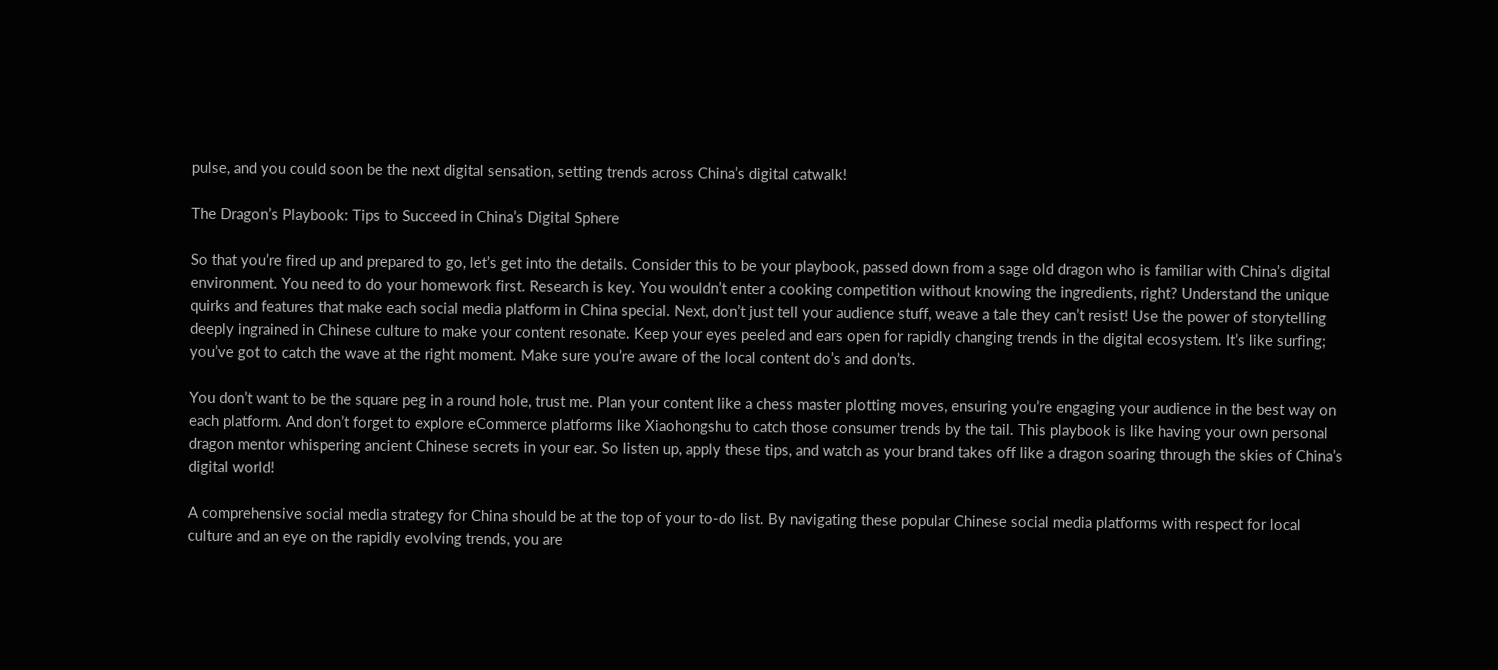pulse, and you could soon be the next digital sensation, setting trends across China’s digital catwalk!

The Dragon’s Playbook: Tips to Succeed in China’s Digital Sphere

So that you’re fired up and prepared to go, let’s get into the details. Consider this to be your playbook, passed down from a sage old dragon who is familiar with China’s digital environment. You need to do your homework first. Research is key. You wouldn’t enter a cooking competition without knowing the ingredients, right? Understand the unique quirks and features that make each social media platform in China special. Next, don’t just tell your audience stuff, weave a tale they can’t resist! Use the power of storytelling deeply ingrained in Chinese culture to make your content resonate. Keep your eyes peeled and ears open for rapidly changing trends in the digital ecosystem. It’s like surfing; you’ve got to catch the wave at the right moment. Make sure you’re aware of the local content do’s and don’ts.

You don’t want to be the square peg in a round hole, trust me. Plan your content like a chess master plotting moves, ensuring you’re engaging your audience in the best way on each platform. And don’t forget to explore eCommerce platforms like Xiaohongshu to catch those consumer trends by the tail. This playbook is like having your own personal dragon mentor whispering ancient Chinese secrets in your ear. So listen up, apply these tips, and watch as your brand takes off like a dragon soaring through the skies of China’s digital world!

A comprehensive social media strategy for China should be at the top of your to-do list. By navigating these popular Chinese social media platforms with respect for local culture and an eye on the rapidly evolving trends, you are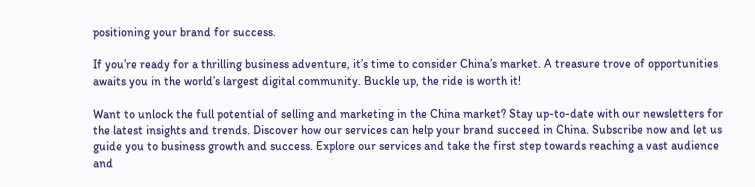positioning your brand for success.

If you’re ready for a thrilling business adventure, it’s time to consider China’s market. A treasure trove of opportunities awaits you in the world’s largest digital community. Buckle up, the ride is worth it!

Want to unlock the full potential of selling and marketing in the China market? Stay up-to-date with our newsletters for the latest insights and trends. Discover how our services can help your brand succeed in China. Subscribe now and let us guide you to business growth and success. Explore our services and take the first step towards reaching a vast audience and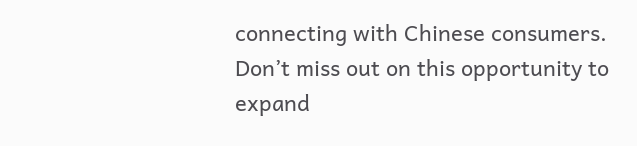connecting with Chinese consumers. Don’t miss out on this opportunity to expand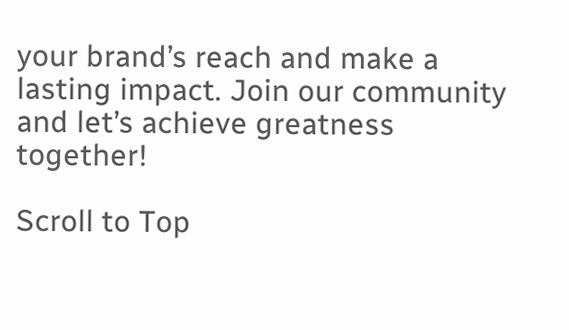your brand’s reach and make a lasting impact. Join our community and let’s achieve greatness together!

Scroll to Top